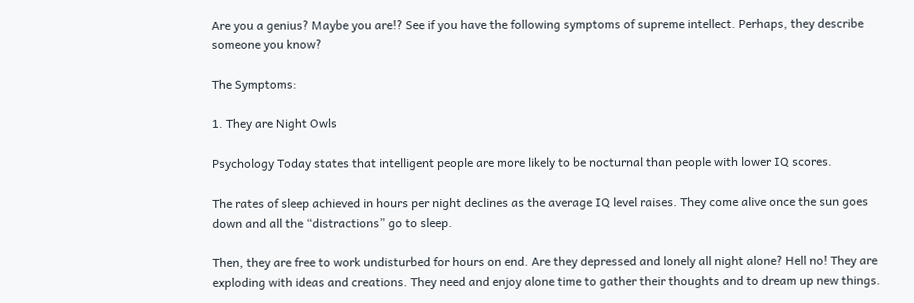Are you a genius? Maybe you are!? See if you have the following symptoms of supreme intellect. Perhaps, they describe someone you know?

The Symptoms:

1. They are Night Owls

Psychology Today states that intelligent people are more likely to be nocturnal than people with lower IQ scores.

The rates of sleep achieved in hours per night declines as the average IQ level raises. They come alive once the sun goes down and all the “distractions” go to sleep.

Then, they are free to work undisturbed for hours on end. Are they depressed and lonely all night alone? Hell no! They are exploding with ideas and creations. They need and enjoy alone time to gather their thoughts and to dream up new things.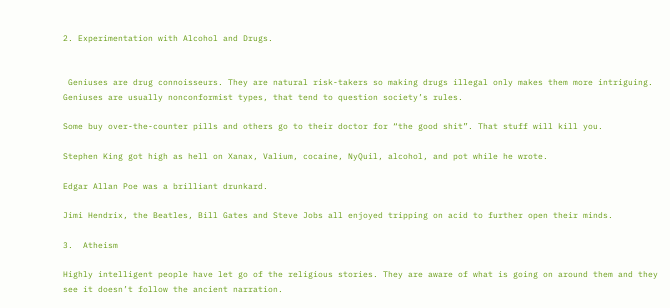2. Experimentation with Alcohol and Drugs.


 Geniuses are drug connoisseurs. They are natural risk-takers so making drugs illegal only makes them more intriguing. Geniuses are usually nonconformist types, that tend to question society’s rules.

Some buy over-the-counter pills and others go to their doctor for “the good shit”. That stuff will kill you.

Stephen King got high as hell on Xanax, Valium, cocaine, NyQuil, alcohol, and pot while he wrote.

Edgar Allan Poe was a brilliant drunkard.

Jimi Hendrix, the Beatles, Bill Gates and Steve Jobs all enjoyed tripping on acid to further open their minds.

3.  Atheism

Highly intelligent people have let go of the religious stories. They are aware of what is going on around them and they see it doesn’t follow the ancient narration.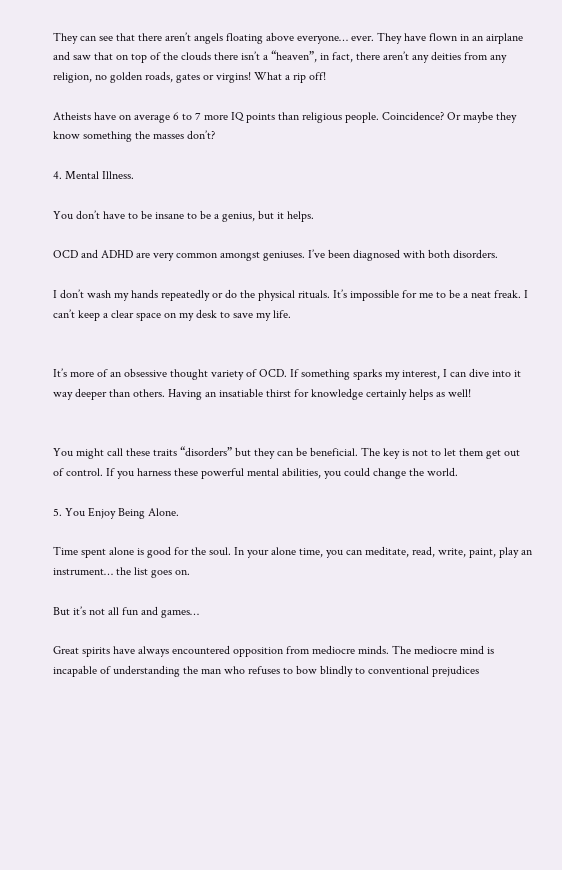They can see that there aren’t angels floating above everyone… ever. They have flown in an airplane and saw that on top of the clouds there isn’t a “heaven”, in fact, there aren’t any deities from any religion, no golden roads, gates or virgins! What a rip off!

Atheists have on average 6 to 7 more IQ points than religious people. Coincidence? Or maybe they know something the masses don’t?

4. Mental Illness.

You don’t have to be insane to be a genius, but it helps.

OCD and ADHD are very common amongst geniuses. I’ve been diagnosed with both disorders.

I don’t wash my hands repeatedly or do the physical rituals. It’s impossible for me to be a neat freak. I can’t keep a clear space on my desk to save my life.


It’s more of an obsessive thought variety of OCD. If something sparks my interest, I can dive into it way deeper than others. Having an insatiable thirst for knowledge certainly helps as well!


You might call these traits “disorders” but they can be beneficial. The key is not to let them get out of control. If you harness these powerful mental abilities, you could change the world.

5. You Enjoy Being Alone.

Time spent alone is good for the soul. In your alone time, you can meditate, read, write, paint, play an instrument… the list goes on.

But it’s not all fun and games…

Great spirits have always encountered opposition from mediocre minds. The mediocre mind is incapable of understanding the man who refuses to bow blindly to conventional prejudices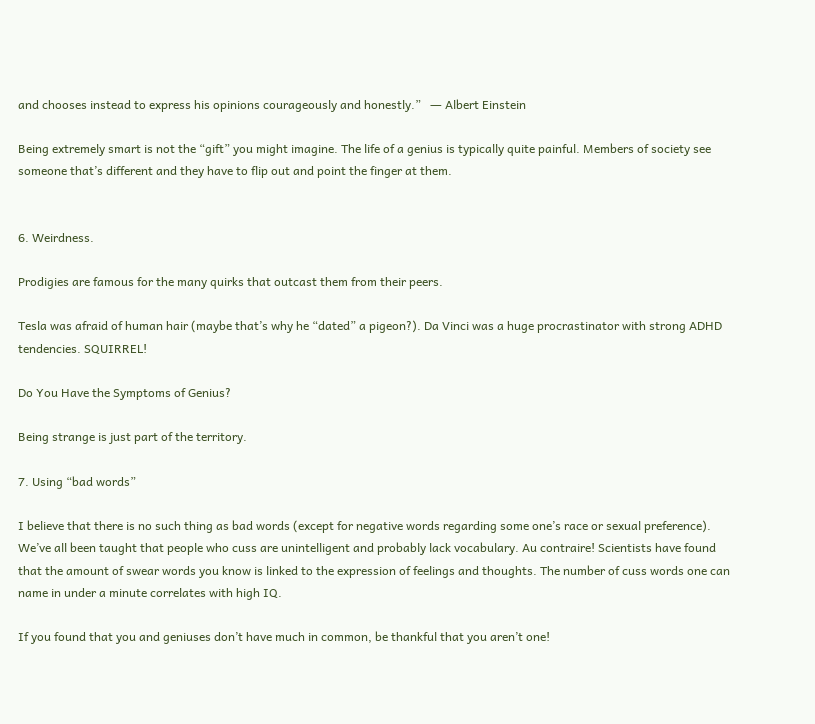and chooses instead to express his opinions courageously and honestly.”   ― Albert Einstein

Being extremely smart is not the “gift” you might imagine. The life of a genius is typically quite painful. Members of society see someone that’s different and they have to flip out and point the finger at them.


6. Weirdness.

Prodigies are famous for the many quirks that outcast them from their peers.

Tesla was afraid of human hair (maybe that’s why he “dated” a pigeon?). Da Vinci was a huge procrastinator with strong ADHD tendencies. SQUIRREL!

Do You Have the Symptoms of Genius?

Being strange is just part of the territory.

7. Using “bad words”

I believe that there is no such thing as bad words (except for negative words regarding some one’s race or sexual preference). We’ve all been taught that people who cuss are unintelligent and probably lack vocabulary. Au contraire! Scientists have found that the amount of swear words you know is linked to the expression of feelings and thoughts. The number of cuss words one can name in under a minute correlates with high IQ.

If you found that you and geniuses don’t have much in common, be thankful that you aren’t one!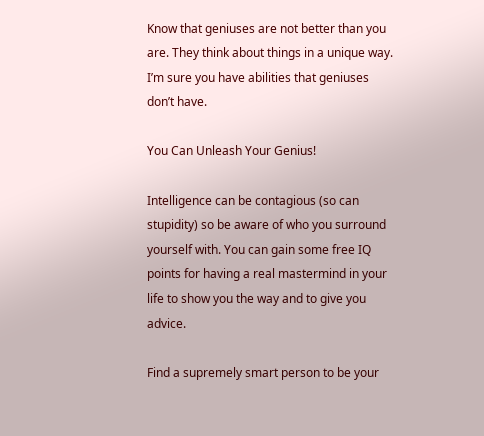Know that geniuses are not better than you are. They think about things in a unique way. I’m sure you have abilities that geniuses don’t have.

You Can Unleash Your Genius!

Intelligence can be contagious (so can stupidity) so be aware of who you surround yourself with. You can gain some free IQ points for having a real mastermind in your life to show you the way and to give you advice.

Find a supremely smart person to be your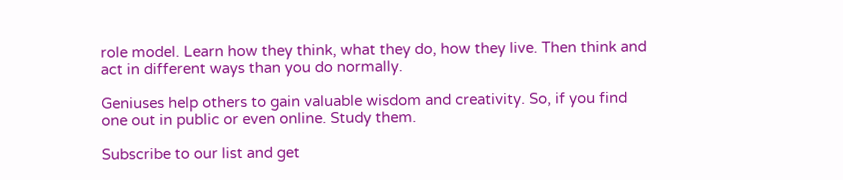role model. Learn how they think, what they do, how they live. Then think and act in different ways than you do normally.

Geniuses help others to gain valuable wisdom and creativity. So, if you find one out in public or even online. Study them.

Subscribe to our list and get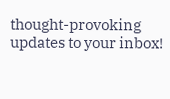thought-provoking updates to your inbox!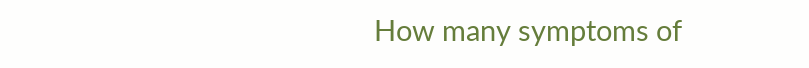How many symptoms of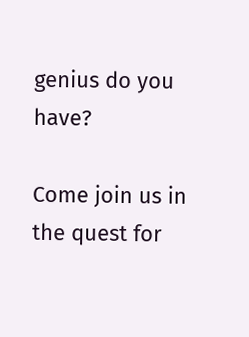genius do you have?

Come join us in the quest for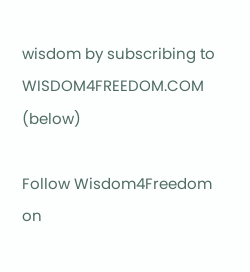wisdom by subscribing to WISDOM4FREEDOM.COM (below)

Follow Wisdom4Freedom on